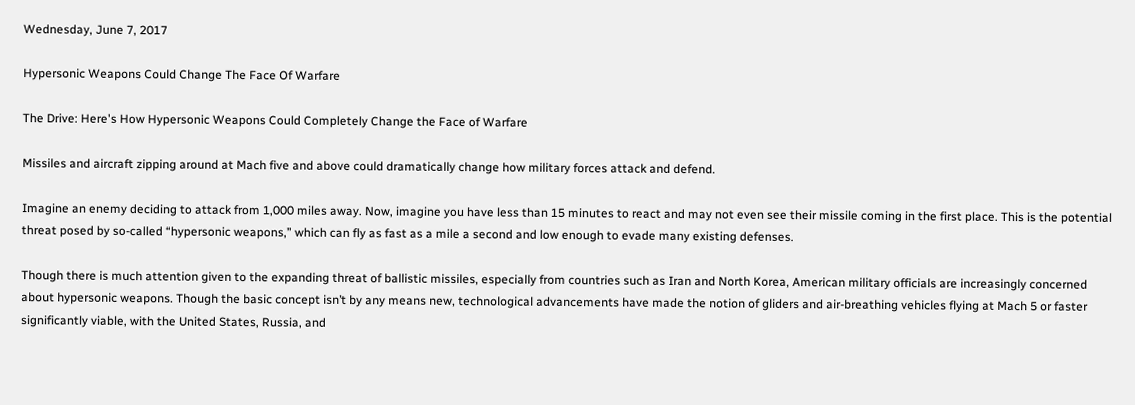Wednesday, June 7, 2017

Hypersonic Weapons Could Change The Face Of Warfare

The Drive: Here's How Hypersonic Weapons Could Completely Change the Face of Warfare

Missiles and aircraft zipping around at Mach five and above could dramatically change how military forces attack and defend.

Imagine an enemy deciding to attack from 1,000 miles away. Now, imagine you have less than 15 minutes to react and may not even see their missile coming in the first place. This is the potential threat posed by so-called “hypersonic weapons,” which can fly as fast as a mile a second and low enough to evade many existing defenses.

Though there is much attention given to the expanding threat of ballistic missiles, especially from countries such as Iran and North Korea, American military officials are increasingly concerned about hypersonic weapons. Though the basic concept isn’t by any means new, technological advancements have made the notion of gliders and air-breathing vehicles flying at Mach 5 or faster significantly viable, with the United States, Russia, and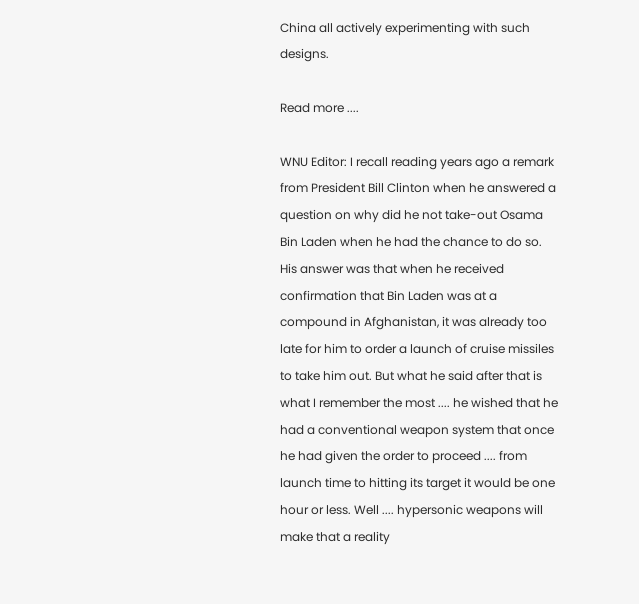China all actively experimenting with such designs.

Read more ....

WNU Editor: I recall reading years ago a remark from President Bill Clinton when he answered a question on why did he not take-out Osama Bin Laden when he had the chance to do so. His answer was that when he received confirmation that Bin Laden was at a compound in Afghanistan, it was already too late for him to order a launch of cruise missiles to take him out. But what he said after that is what I remember the most .... he wished that he had a conventional weapon system that once he had given the order to proceed .... from launch time to hitting its target it would be one hour or less. Well .... hypersonic weapons will make that a reality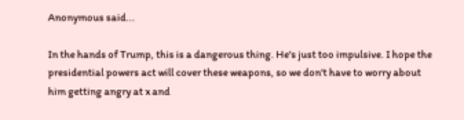Anonymous said...

In the hands of Trump, this is a dangerous thing. He's just too impulsive. I hope the presidential powers act will cover these weapons, so we don't have to worry about him getting angry at x and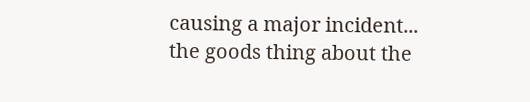causing a major incident... the goods thing about the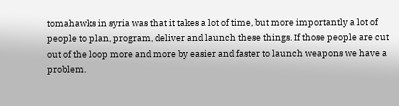tomahawks in syria was that it takes a lot of time, but more importantly a lot of people to plan, program, deliver and launch these things. If those people are cut out of the loop more and more by easier and faster to launch weapons we have a problem.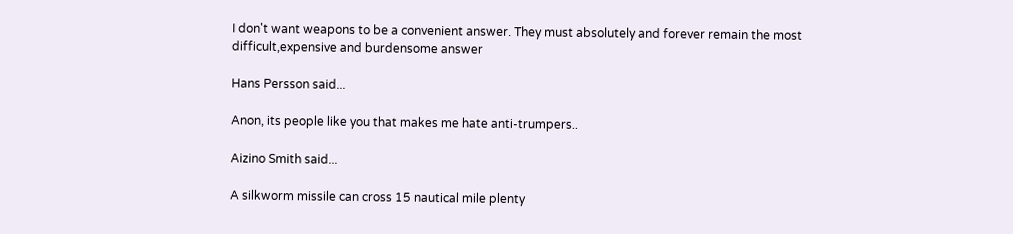I don't want weapons to be a convenient answer. They must absolutely and forever remain the most difficult,expensive and burdensome answer

Hans Persson said...

Anon, its people like you that makes me hate anti-trumpers..

Aizino Smith said...

A silkworm missile can cross 15 nautical mile plenty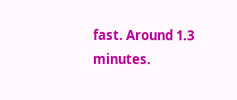fast. Around 1.3 minutes.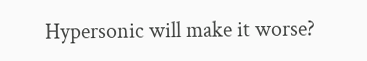Hypersonic will make it worse?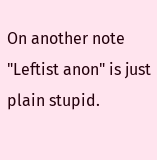On another note "Leftist anon" is just plain stupid.